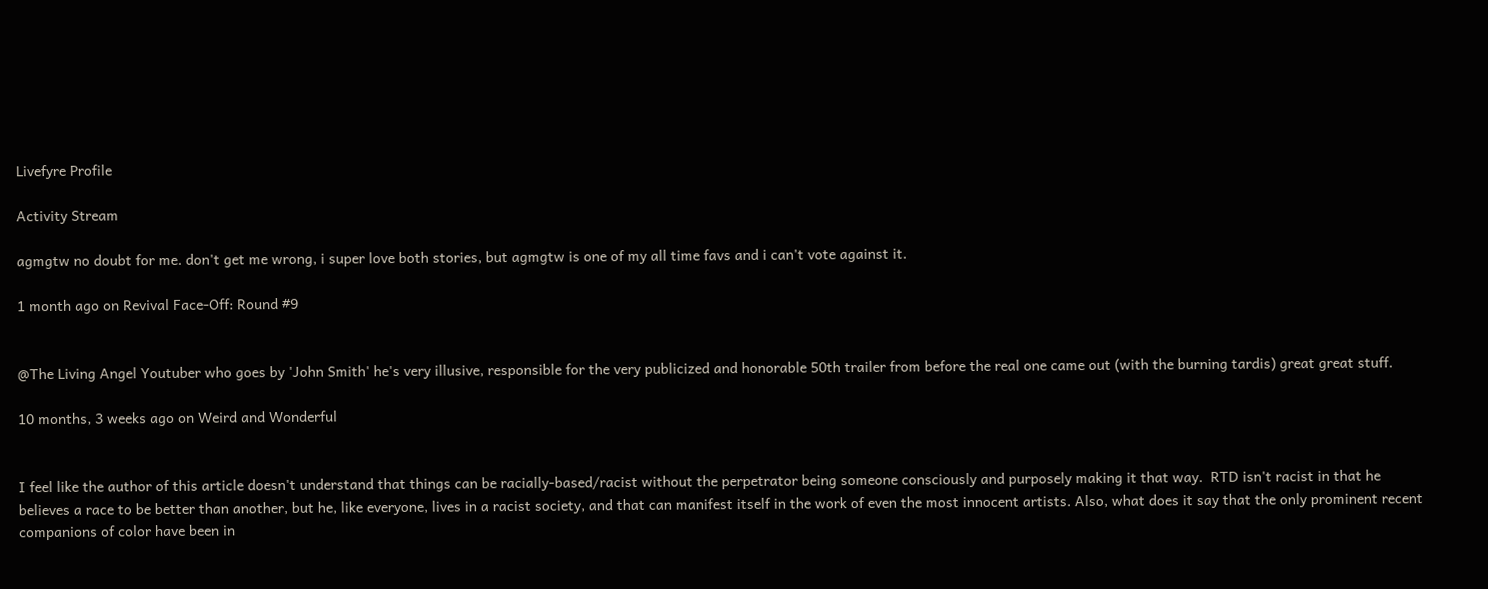Livefyre Profile

Activity Stream

agmgtw no doubt for me. don't get me wrong, i super love both stories, but agmgtw is one of my all time favs and i can't vote against it.

1 month ago on Revival Face-Off: Round #9


@The Living Angel Youtuber who goes by 'John Smith' he's very illusive, responsible for the very publicized and honorable 50th trailer from before the real one came out (with the burning tardis) great great stuff.

10 months, 3 weeks ago on Weird and Wonderful


I feel like the author of this article doesn't understand that things can be racially-based/racist without the perpetrator being someone consciously and purposely making it that way.  RTD isn't racist in that he believes a race to be better than another, but he, like everyone, lives in a racist society, and that can manifest itself in the work of even the most innocent artists. Also, what does it say that the only prominent recent companions of color have been in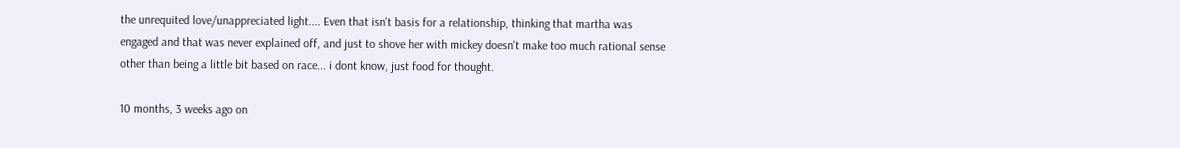the unrequited love/unappreciated light.... Even that isn't basis for a relationship, thinking that martha was engaged and that was never explained off, and just to shove her with mickey doesn't make too much rational sense other than being a little bit based on race... i dont know, just food for thought.

10 months, 3 weeks ago on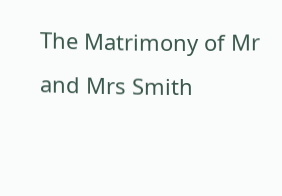The Matrimony of Mr and Mrs Smith